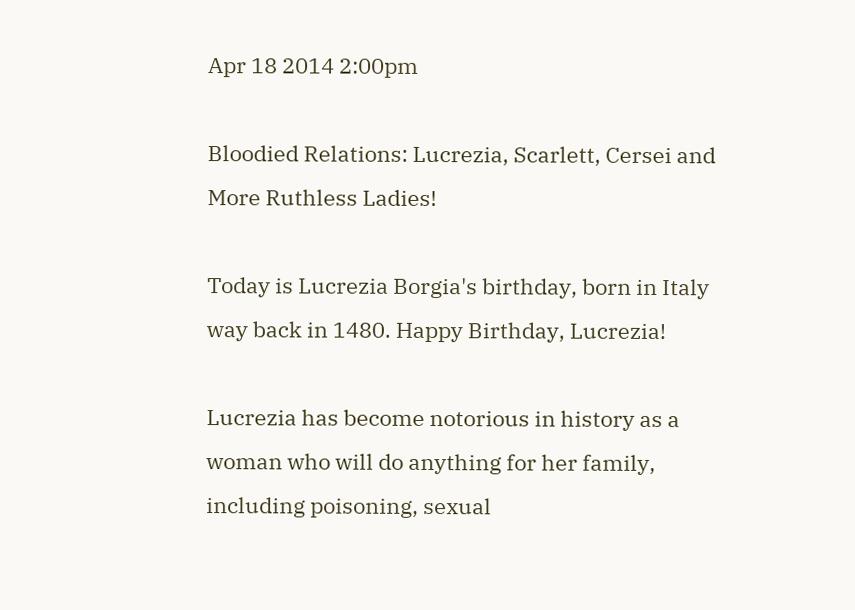Apr 18 2014 2:00pm

Bloodied Relations: Lucrezia, Scarlett, Cersei and More Ruthless Ladies!

Today is Lucrezia Borgia's birthday, born in Italy way back in 1480. Happy Birthday, Lucrezia!

Lucrezia has become notorious in history as a woman who will do anything for her family, including poisoning, sexual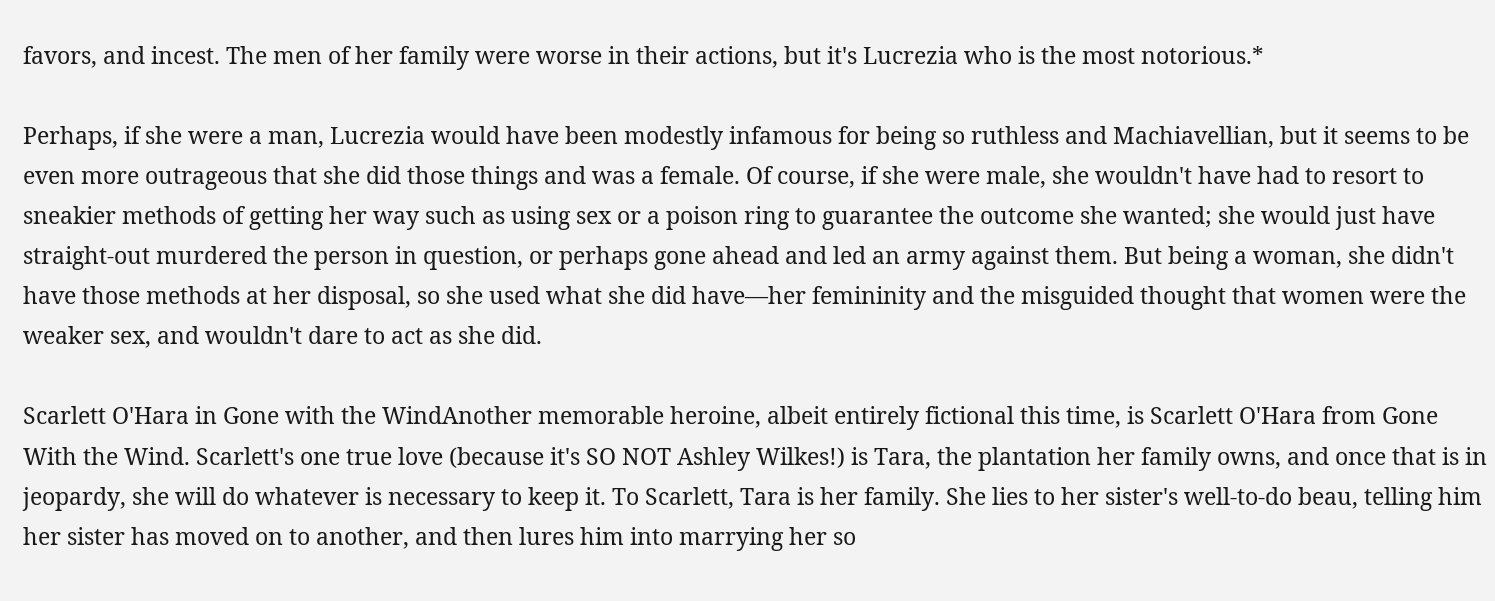favors, and incest. The men of her family were worse in their actions, but it's Lucrezia who is the most notorious.*

Perhaps, if she were a man, Lucrezia would have been modestly infamous for being so ruthless and Machiavellian, but it seems to be even more outrageous that she did those things and was a female. Of course, if she were male, she wouldn't have had to resort to sneakier methods of getting her way such as using sex or a poison ring to guarantee the outcome she wanted; she would just have straight-out murdered the person in question, or perhaps gone ahead and led an army against them. But being a woman, she didn't have those methods at her disposal, so she used what she did have—her femininity and the misguided thought that women were the weaker sex, and wouldn't dare to act as she did.

Scarlett O'Hara in Gone with the WindAnother memorable heroine, albeit entirely fictional this time, is Scarlett O'Hara from Gone With the Wind. Scarlett's one true love (because it's SO NOT Ashley Wilkes!) is Tara, the plantation her family owns, and once that is in jeopardy, she will do whatever is necessary to keep it. To Scarlett, Tara is her family. She lies to her sister's well-to-do beau, telling him her sister has moved on to another, and then lures him into marrying her so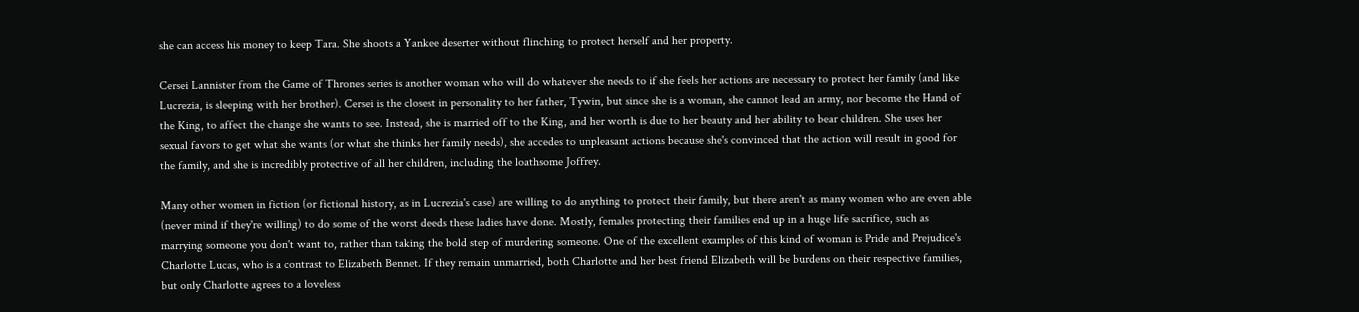she can access his money to keep Tara. She shoots a Yankee deserter without flinching to protect herself and her property.

Cersei Lannister from the Game of Thrones series is another woman who will do whatever she needs to if she feels her actions are necessary to protect her family (and like Lucrezia, is sleeping with her brother). Cersei is the closest in personality to her father, Tywin, but since she is a woman, she cannot lead an army, nor become the Hand of the King, to affect the change she wants to see. Instead, she is married off to the King, and her worth is due to her beauty and her ability to bear children. She uses her sexual favors to get what she wants (or what she thinks her family needs), she accedes to unpleasant actions because she's convinced that the action will result in good for the family, and she is incredibly protective of all her children, including the loathsome Joffrey.

Many other women in fiction (or fictional history, as in Lucrezia's case) are willing to do anything to protect their family, but there aren't as many women who are even able (never mind if they're willing) to do some of the worst deeds these ladies have done. Mostly, females protecting their families end up in a huge life sacrifice, such as marrying someone you don't want to, rather than taking the bold step of murdering someone. One of the excellent examples of this kind of woman is Pride and Prejudice's Charlotte Lucas, who is a contrast to Elizabeth Bennet. If they remain unmarried, both Charlotte and her best friend Elizabeth will be burdens on their respective families, but only Charlotte agrees to a loveless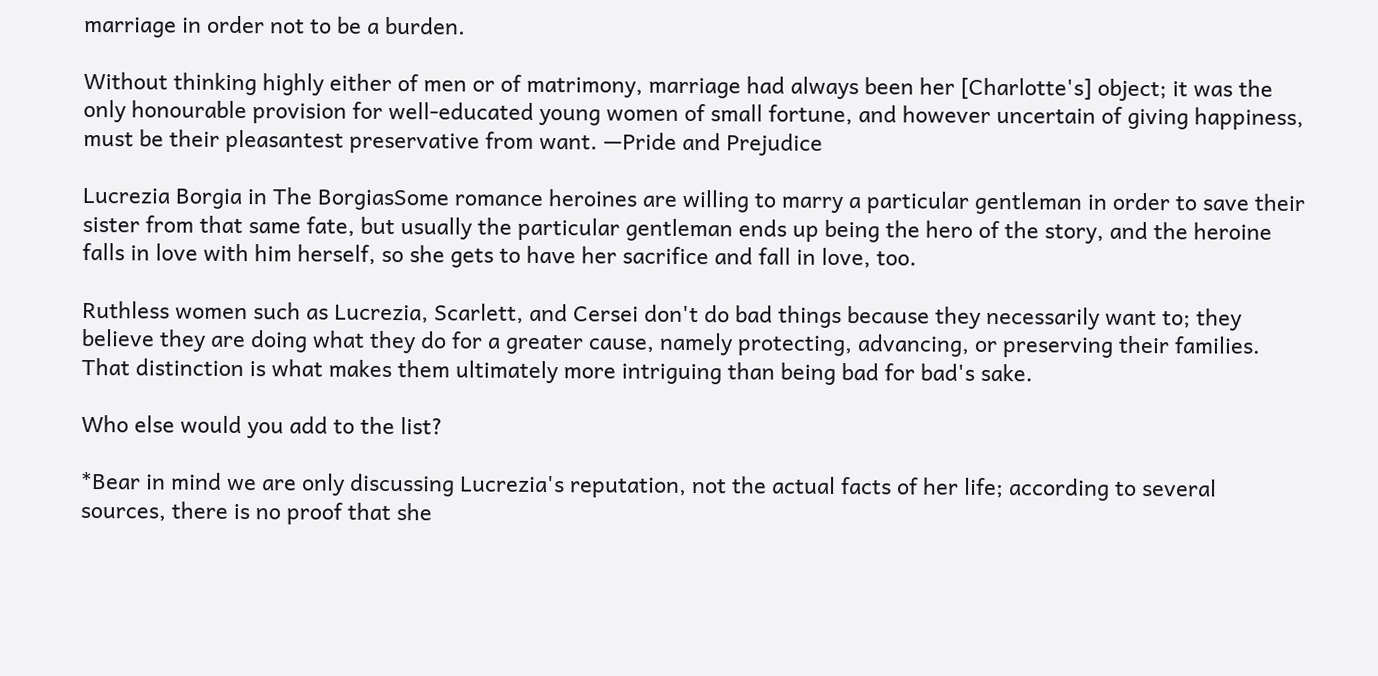marriage in order not to be a burden.

Without thinking highly either of men or of matrimony, marriage had always been her [Charlotte's] object; it was the only honourable provision for well-educated young women of small fortune, and however uncertain of giving happiness, must be their pleasantest preservative from want. —Pride and Prejudice

Lucrezia Borgia in The BorgiasSome romance heroines are willing to marry a particular gentleman in order to save their sister from that same fate, but usually the particular gentleman ends up being the hero of the story, and the heroine falls in love with him herself, so she gets to have her sacrifice and fall in love, too.

Ruthless women such as Lucrezia, Scarlett, and Cersei don't do bad things because they necessarily want to; they believe they are doing what they do for a greater cause, namely protecting, advancing, or preserving their families. That distinction is what makes them ultimately more intriguing than being bad for bad's sake.

Who else would you add to the list?

*Bear in mind we are only discussing Lucrezia's reputation, not the actual facts of her life; according to several sources, there is no proof that she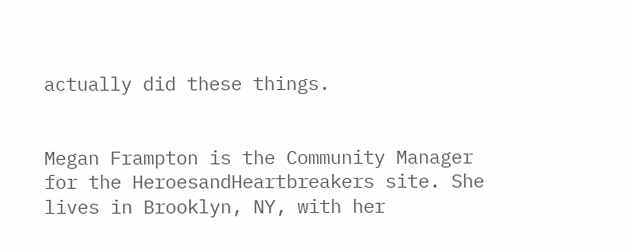actually did these things.


Megan Frampton is the Community Manager for the HeroesandHeartbreakers site. She lives in Brooklyn, NY, with her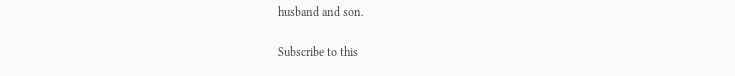husband and son.

Subscribe to this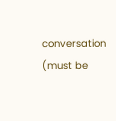conversation (must be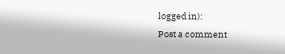logged in):
Post a comment